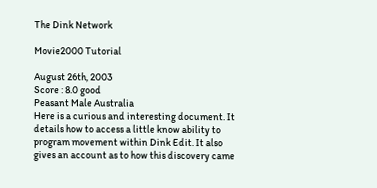The Dink Network

Movie2000 Tutorial

August 26th, 2003
Score : 8.0 good
Peasant Male Australia
Here is a curious and interesting document. It details how to access a little know ability to program movement within Dink Edit. It also gives an account as to how this discovery came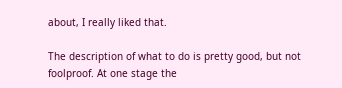about, I really liked that.

The description of what to do is pretty good, but not foolproof. At one stage the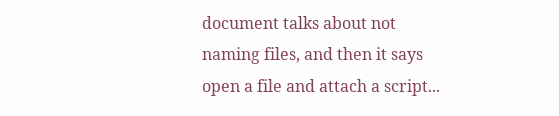document talks about not naming files, and then it says open a file and attach a script...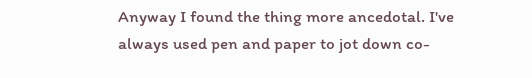Anyway I found the thing more ancedotal. I've always used pen and paper to jot down co-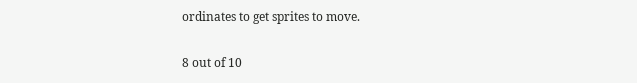ordinates to get sprites to move.

8 out of 10